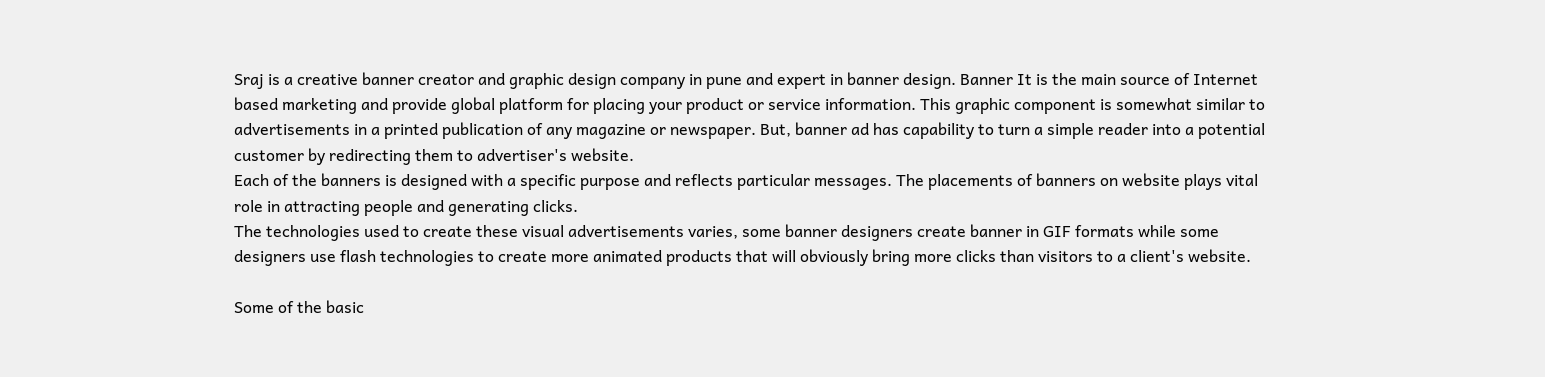Sraj is a creative banner creator and graphic design company in pune and expert in banner design. Banner It is the main source of Internet based marketing and provide global platform for placing your product or service information. This graphic component is somewhat similar to advertisements in a printed publication of any magazine or newspaper. But, banner ad has capability to turn a simple reader into a potential customer by redirecting them to advertiser's website.
Each of the banners is designed with a specific purpose and reflects particular messages. The placements of banners on website plays vital role in attracting people and generating clicks.
The technologies used to create these visual advertisements varies, some banner designers create banner in GIF formats while some designers use flash technologies to create more animated products that will obviously bring more clicks than visitors to a client's website.

Some of the basic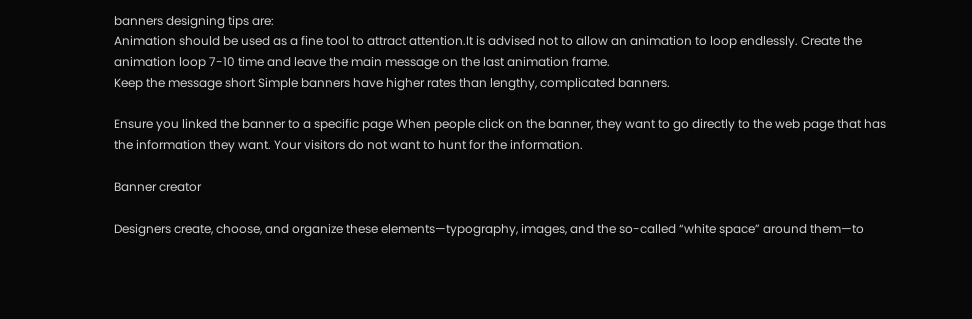banners designing tips are:
Animation should be used as a fine tool to attract attention.It is advised not to allow an animation to loop endlessly. Create the animation loop 7-10 time and leave the main message on the last animation frame.
Keep the message short Simple banners have higher rates than lengthy, complicated banners.

Ensure you linked the banner to a specific page When people click on the banner, they want to go directly to the web page that has the information they want. Your visitors do not want to hunt for the information.

Banner creator

Designers create, choose, and organize these elements—typography, images, and the so-called “white space” around them—to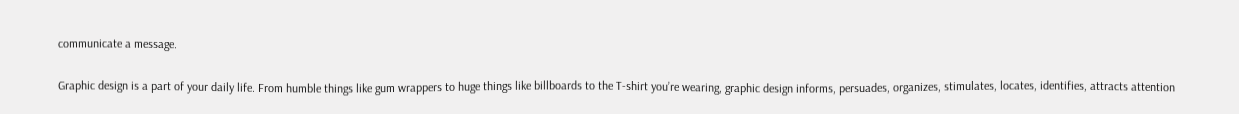communicate a message.

Graphic design is a part of your daily life. From humble things like gum wrappers to huge things like billboards to the T-shirt you’re wearing, graphic design informs, persuades, organizes, stimulates, locates, identifies, attracts attention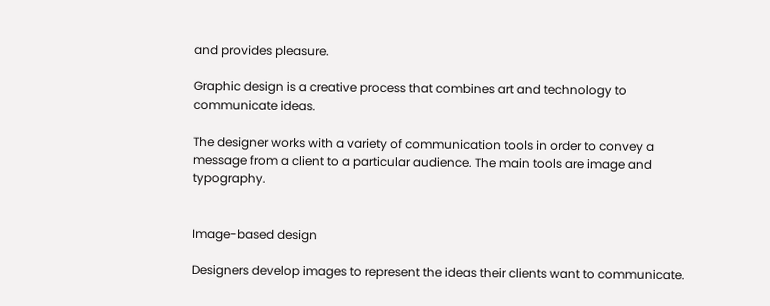and provides pleasure.

Graphic design is a creative process that combines art and technology to communicate ideas.

The designer works with a variety of communication tools in order to convey a message from a client to a particular audience. The main tools are image and typography.


Image-based design

Designers develop images to represent the ideas their clients want to communicate.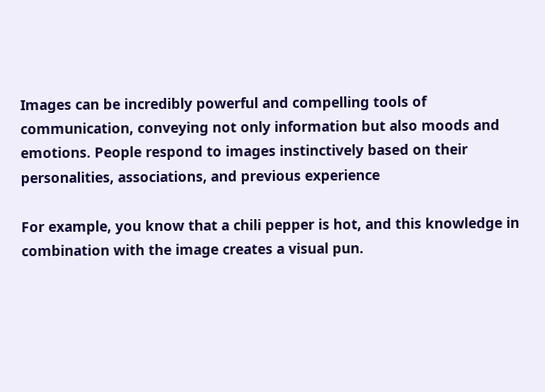Images can be incredibly powerful and compelling tools of communication, conveying not only information but also moods and emotions. People respond to images instinctively based on their personalities, associations, and previous experience

For example, you know that a chili pepper is hot, and this knowledge in combination with the image creates a visual pun.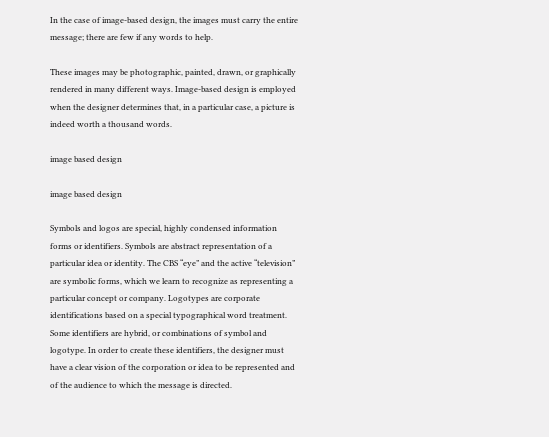In the case of image-based design, the images must carry the entire message; there are few if any words to help.

These images may be photographic, painted, drawn, or graphically rendered in many different ways. Image-based design is employed when the designer determines that, in a particular case, a picture is indeed worth a thousand words.

image based design

image based design

Symbols and logos are special, highly condensed information forms or identifiers. Symbols are abstract representation of a particular idea or identity. The CBS “eye” and the active “television” are symbolic forms, which we learn to recognize as representing a particular concept or company. Logotypes are corporate identifications based on a special typographical word treatment. Some identifiers are hybrid, or combinations of symbol and logotype. In order to create these identifiers, the designer must have a clear vision of the corporation or idea to be represented and of the audience to which the message is directed.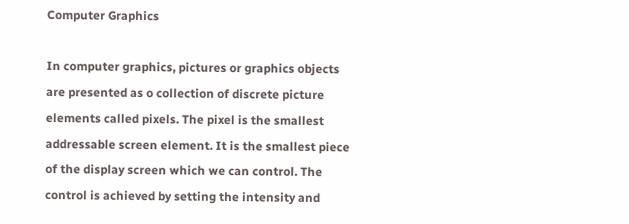Computer Graphics

In computer graphics, pictures or graphics objects are presented as o collection of discrete picture elements called pixels. The pixel is the smallest addressable screen element. It is the smallest piece of the display screen which we can control. The control is achieved by setting the intensity and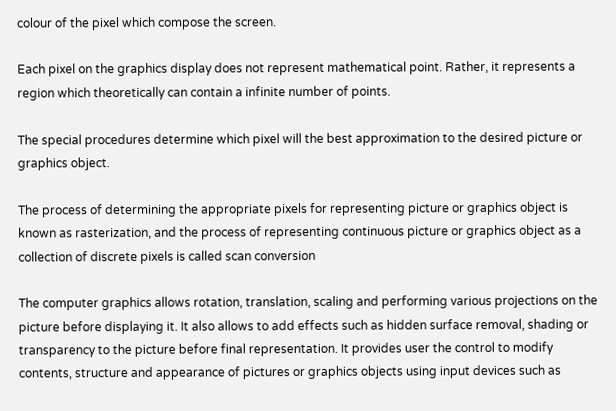colour of the pixel which compose the screen.

Each pixel on the graphics display does not represent mathematical point. Rather, it represents a region which theoretically can contain a infinite number of points.

The special procedures determine which pixel will the best approximation to the desired picture or graphics object.

The process of determining the appropriate pixels for representing picture or graphics object is known as rasterization, and the process of representing continuous picture or graphics object as a collection of discrete pixels is called scan conversion

The computer graphics allows rotation, translation, scaling and performing various projections on the picture before displaying it. It also allows to add effects such as hidden surface removal, shading or transparency to the picture before final representation. It provides user the control to modify contents, structure and appearance of pictures or graphics objects using input devices such as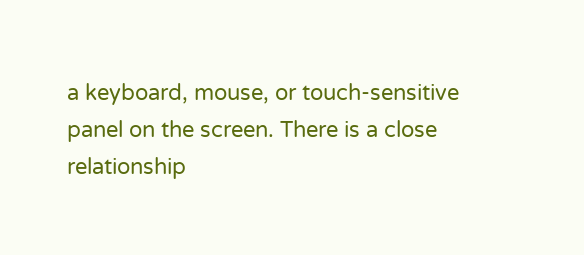a keyboard, mouse, or touch-sensitive panel on the screen. There is a close relationship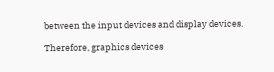between the input devices and display devices.

Therefore, graphics devices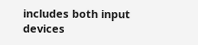includes both input devices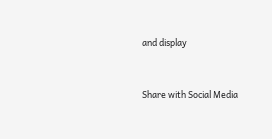and display


Share with Social Media